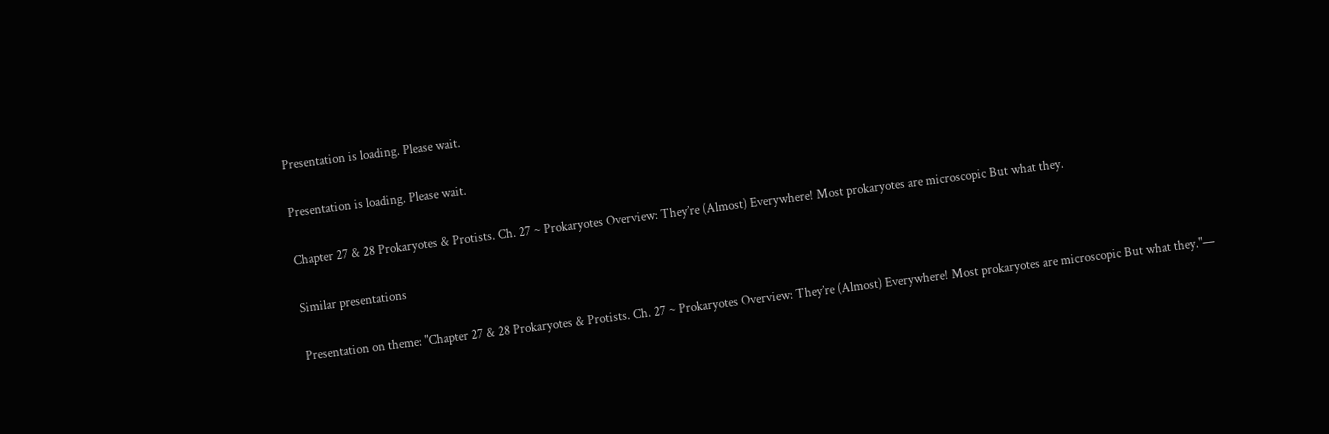Presentation is loading. Please wait.

Presentation is loading. Please wait.

Chapter 27 & 28 Prokaryotes & Protists. Ch. 27 ~ Prokaryotes Overview: They’re (Almost) Everywhere! Most prokaryotes are microscopic But what they.

Similar presentations

Presentation on theme: "Chapter 27 & 28 Prokaryotes & Protists. Ch. 27 ~ Prokaryotes Overview: They’re (Almost) Everywhere! Most prokaryotes are microscopic But what they."—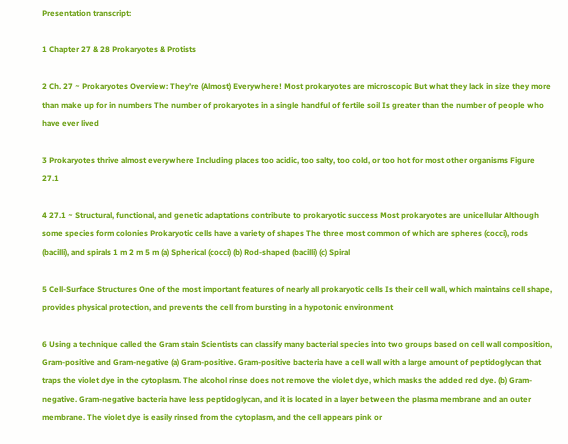Presentation transcript:

1 Chapter 27 & 28 Prokaryotes & Protists

2 Ch. 27 ~ Prokaryotes Overview: They’re (Almost) Everywhere! Most prokaryotes are microscopic But what they lack in size they more than make up for in numbers The number of prokaryotes in a single handful of fertile soil Is greater than the number of people who have ever lived

3 Prokaryotes thrive almost everywhere Including places too acidic, too salty, too cold, or too hot for most other organisms Figure 27.1

4 27.1 ~ Structural, functional, and genetic adaptations contribute to prokaryotic success Most prokaryotes are unicellular Although some species form colonies Prokaryotic cells have a variety of shapes The three most common of which are spheres (cocci), rods (bacilli), and spirals 1 m 2 m 5 m (a) Spherical (cocci) (b) Rod-shaped (bacilli) (c) Spiral

5 Cell-Surface Structures One of the most important features of nearly all prokaryotic cells Is their cell wall, which maintains cell shape, provides physical protection, and prevents the cell from bursting in a hypotonic environment

6 Using a technique called the Gram stain Scientists can classify many bacterial species into two groups based on cell wall composition, Gram-positive and Gram-negative (a) Gram-positive. Gram-positive bacteria have a cell wall with a large amount of peptidoglycan that traps the violet dye in the cytoplasm. The alcohol rinse does not remove the violet dye, which masks the added red dye. (b) Gram-negative. Gram-negative bacteria have less peptidoglycan, and it is located in a layer between the plasma membrane and an outer membrane. The violet dye is easily rinsed from the cytoplasm, and the cell appears pink or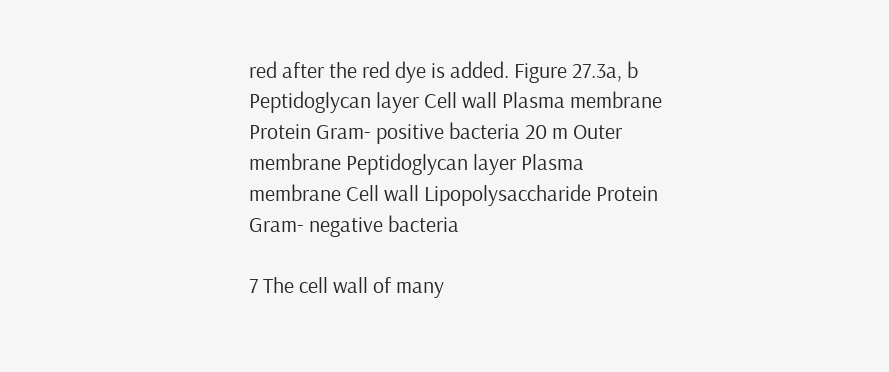red after the red dye is added. Figure 27.3a, b Peptidoglycan layer Cell wall Plasma membrane Protein Gram- positive bacteria 20 m Outer membrane Peptidoglycan layer Plasma membrane Cell wall Lipopolysaccharide Protein Gram- negative bacteria

7 The cell wall of many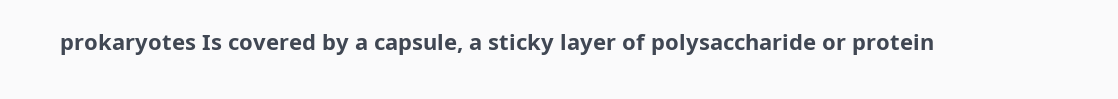prokaryotes Is covered by a capsule, a sticky layer of polysaccharide or protein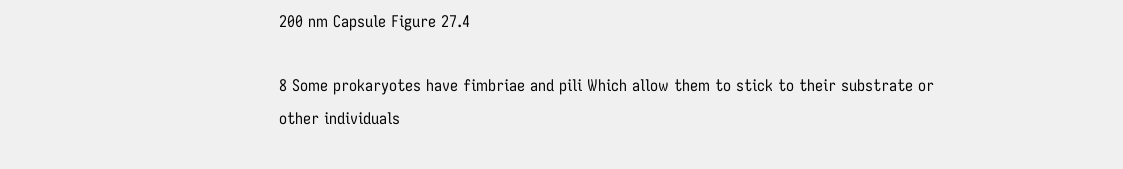200 nm Capsule Figure 27.4

8 Some prokaryotes have fimbriae and pili Which allow them to stick to their substrate or other individuals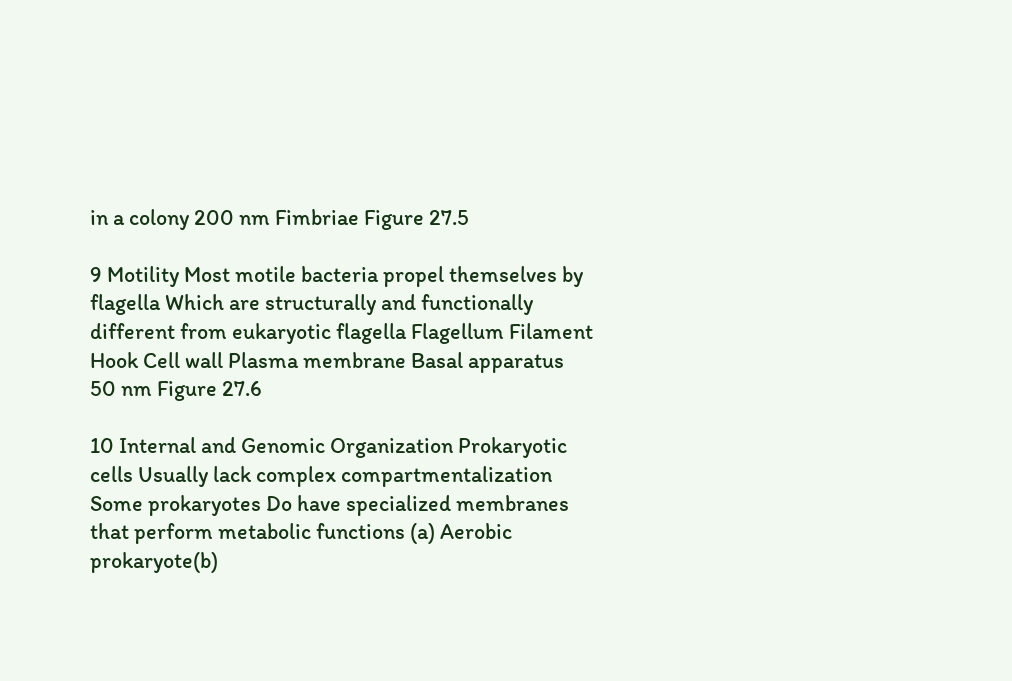in a colony 200 nm Fimbriae Figure 27.5

9 Motility Most motile bacteria propel themselves by flagella Which are structurally and functionally different from eukaryotic flagella Flagellum Filament Hook Cell wall Plasma membrane Basal apparatus 50 nm Figure 27.6

10 Internal and Genomic Organization Prokaryotic cells Usually lack complex compartmentalization Some prokaryotes Do have specialized membranes that perform metabolic functions (a) Aerobic prokaryote(b)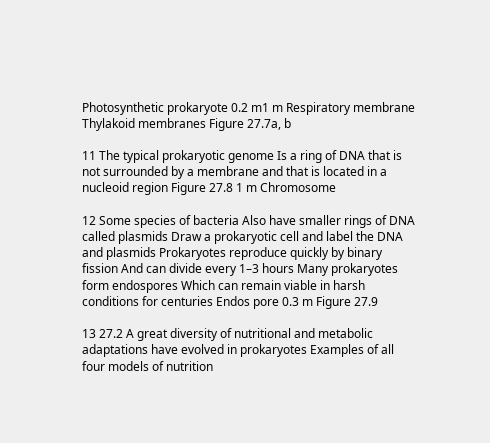Photosynthetic prokaryote 0.2 m1 m Respiratory membrane Thylakoid membranes Figure 27.7a, b

11 The typical prokaryotic genome Is a ring of DNA that is not surrounded by a membrane and that is located in a nucleoid region Figure 27.8 1 m Chromosome

12 Some species of bacteria Also have smaller rings of DNA called plasmids Draw a prokaryotic cell and label the DNA and plasmids Prokaryotes reproduce quickly by binary fission And can divide every 1–3 hours Many prokaryotes form endospores Which can remain viable in harsh conditions for centuries Endos pore 0.3 m Figure 27.9

13 27.2 A great diversity of nutritional and metabolic adaptations have evolved in prokaryotes Examples of all four models of nutrition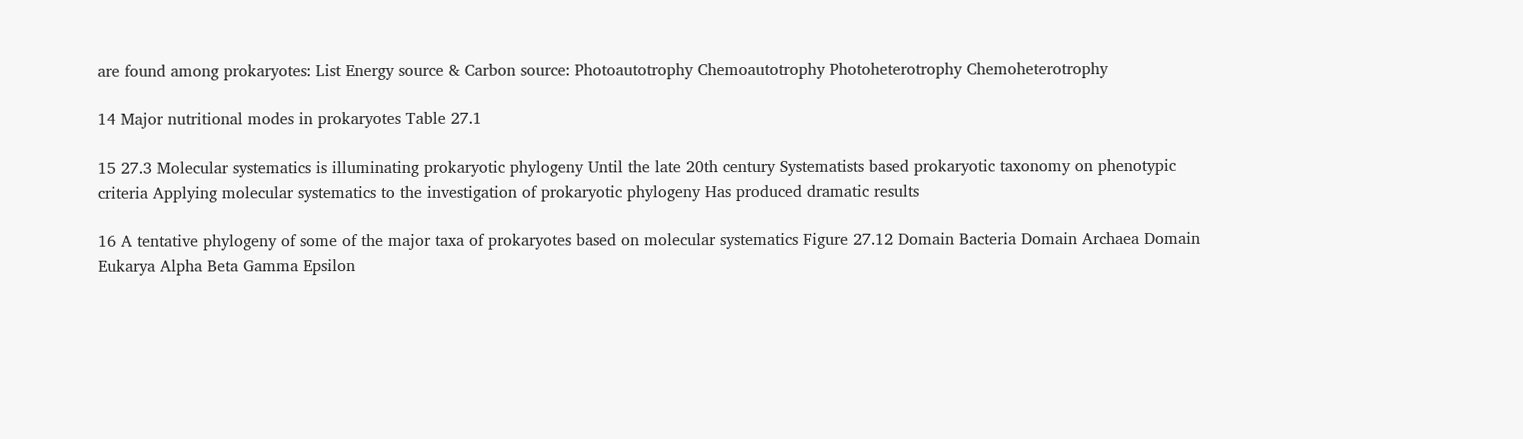are found among prokaryotes: List Energy source & Carbon source: Photoautotrophy Chemoautotrophy Photoheterotrophy Chemoheterotrophy

14 Major nutritional modes in prokaryotes Table 27.1

15 27.3 Molecular systematics is illuminating prokaryotic phylogeny Until the late 20th century Systematists based prokaryotic taxonomy on phenotypic criteria Applying molecular systematics to the investigation of prokaryotic phylogeny Has produced dramatic results

16 A tentative phylogeny of some of the major taxa of prokaryotes based on molecular systematics Figure 27.12 Domain Bacteria Domain Archaea Domain Eukarya Alpha Beta Gamma Epsilon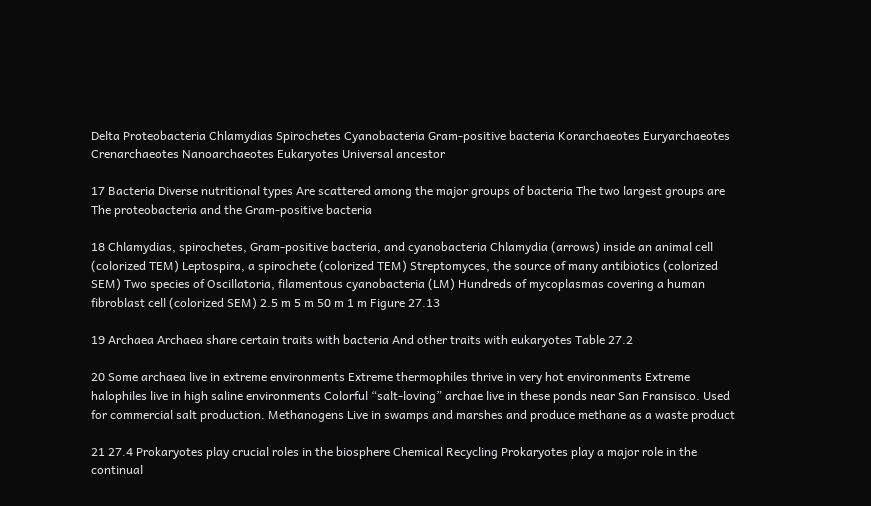Delta Proteobacteria Chlamydias Spirochetes Cyanobacteria Gram-positive bacteria Korarchaeotes Euryarchaeotes Crenarchaeotes Nanoarchaeotes Eukaryotes Universal ancestor

17 Bacteria Diverse nutritional types Are scattered among the major groups of bacteria The two largest groups are The proteobacteria and the Gram-positive bacteria

18 Chlamydias, spirochetes, Gram-positive bacteria, and cyanobacteria Chlamydia (arrows) inside an animal cell (colorized TEM) Leptospira, a spirochete (colorized TEM) Streptomyces, the source of many antibiotics (colorized SEM) Two species of Oscillatoria, filamentous cyanobacteria (LM) Hundreds of mycoplasmas covering a human fibroblast cell (colorized SEM) 2.5 m 5 m 50 m 1 m Figure 27.13

19 Archaea Archaea share certain traits with bacteria And other traits with eukaryotes Table 27.2

20 Some archaea live in extreme environments Extreme thermophiles thrive in very hot environments Extreme halophiles live in high saline environments Colorful “salt-loving” archae live in these ponds near San Fransisco. Used for commercial salt production. Methanogens Live in swamps and marshes and produce methane as a waste product

21 27.4 Prokaryotes play crucial roles in the biosphere Chemical Recycling Prokaryotes play a major role in the continual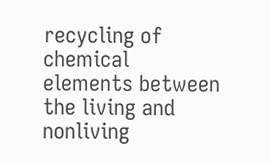recycling of chemical elements between the living and nonliving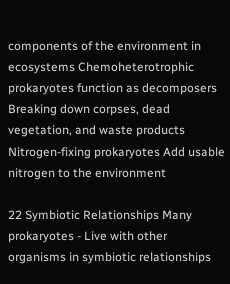components of the environment in ecosystems Chemoheterotrophic prokaryotes function as decomposers Breaking down corpses, dead vegetation, and waste products Nitrogen-fixing prokaryotes Add usable nitrogen to the environment

22 Symbiotic Relationships Many prokaryotes - Live with other organisms in symbiotic relationships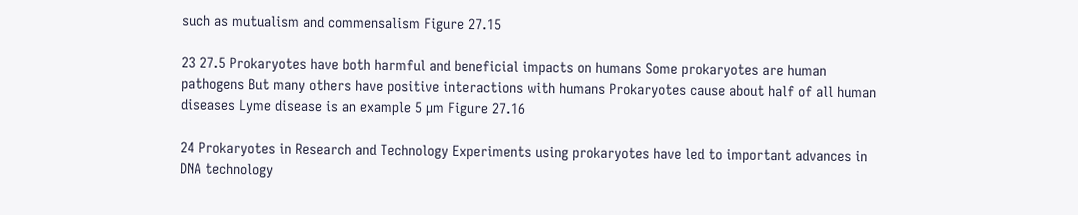such as mutualism and commensalism Figure 27.15

23 27.5 Prokaryotes have both harmful and beneficial impacts on humans Some prokaryotes are human pathogens But many others have positive interactions with humans Prokaryotes cause about half of all human diseases Lyme disease is an example 5 µm Figure 27.16

24 Prokaryotes in Research and Technology Experiments using prokaryotes have led to important advances in DNA technology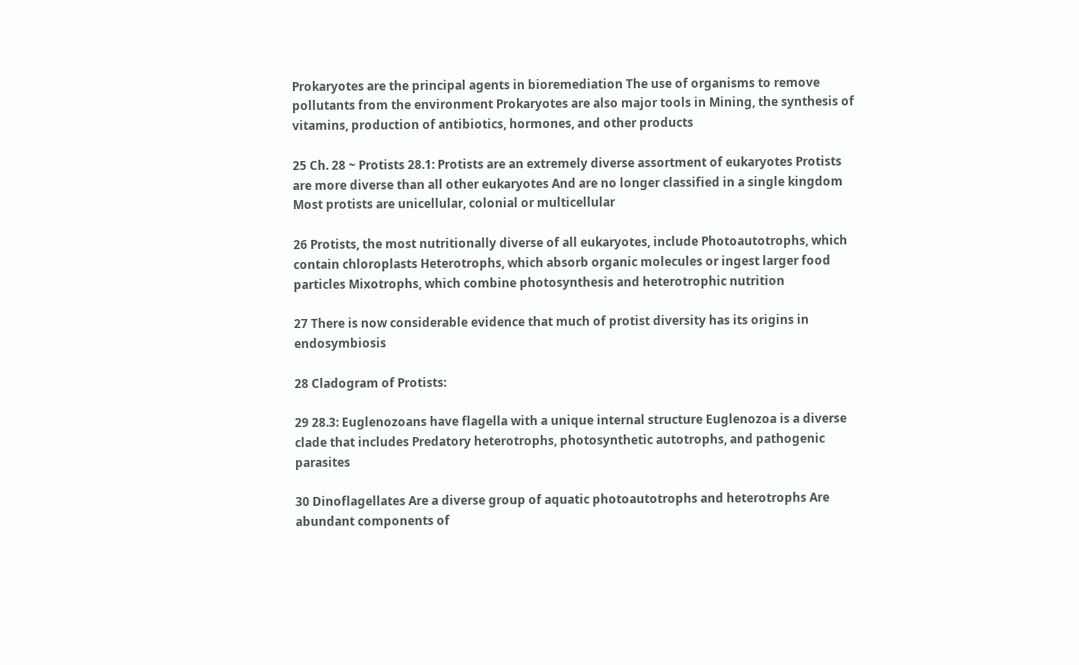Prokaryotes are the principal agents in bioremediation The use of organisms to remove pollutants from the environment Prokaryotes are also major tools in Mining, the synthesis of vitamins, production of antibiotics, hormones, and other products

25 Ch. 28 ~ Protists 28.1: Protists are an extremely diverse assortment of eukaryotes Protists are more diverse than all other eukaryotes And are no longer classified in a single kingdom Most protists are unicellular, colonial or multicellular

26 Protists, the most nutritionally diverse of all eukaryotes, include Photoautotrophs, which contain chloroplasts Heterotrophs, which absorb organic molecules or ingest larger food particles Mixotrophs, which combine photosynthesis and heterotrophic nutrition

27 There is now considerable evidence that much of protist diversity has its origins in endosymbiosis

28 Cladogram of Protists:

29 28.3: Euglenozoans have flagella with a unique internal structure Euglenozoa is a diverse clade that includes Predatory heterotrophs, photosynthetic autotrophs, and pathogenic parasites

30 Dinoflagellates Are a diverse group of aquatic photoautotrophs and heterotrophs Are abundant components of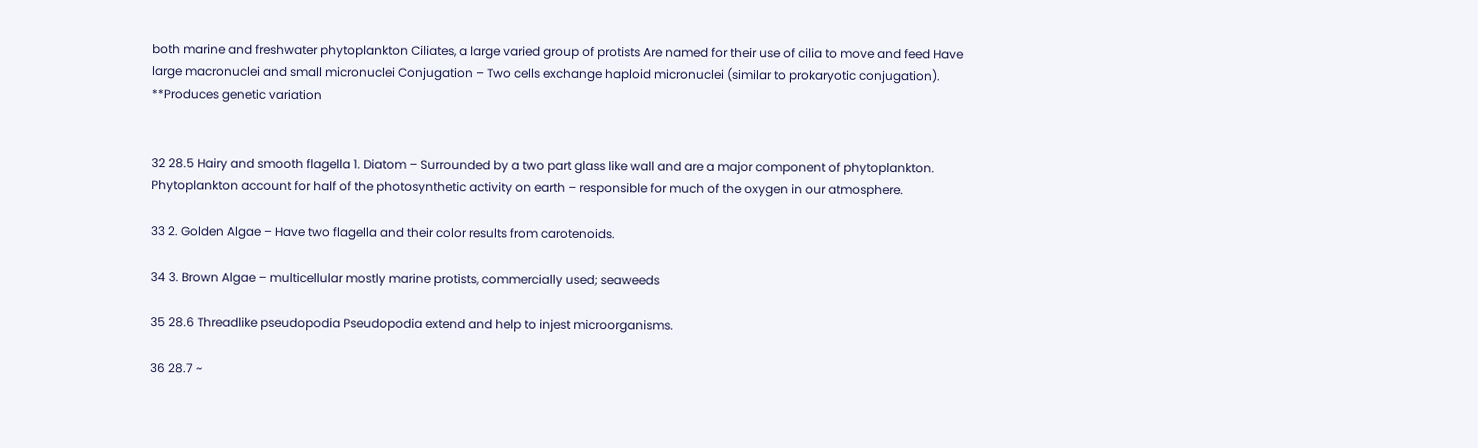both marine and freshwater phytoplankton Ciliates, a large varied group of protists Are named for their use of cilia to move and feed Have large macronuclei and small micronuclei Conjugation – Two cells exchange haploid micronuclei (similar to prokaryotic conjugation). **Produces genetic variation


32 28.5 Hairy and smooth flagella 1. Diatom – Surrounded by a two part glass like wall and are a major component of phytoplankton. Phytoplankton account for half of the photosynthetic activity on earth – responsible for much of the oxygen in our atmosphere.

33 2. Golden Algae – Have two flagella and their color results from carotenoids.

34 3. Brown Algae – multicellular mostly marine protists, commercially used; seaweeds

35 28.6 Threadlike pseudopodia Pseudopodia extend and help to injest microorganisms.

36 28.7 ~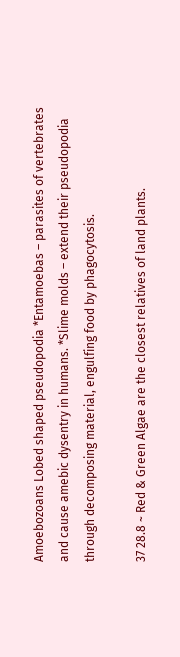Amoebozoans Lobed shaped pseudopodia *Entamoebas – parasites of vertebrates and cause amebic dysentry in humans. *Slime molds – extend their pseudopodia through decomposing material, engulfing food by phagocytosis.

37 28.8 ~ Red & Green Algae are the closest relatives of land plants.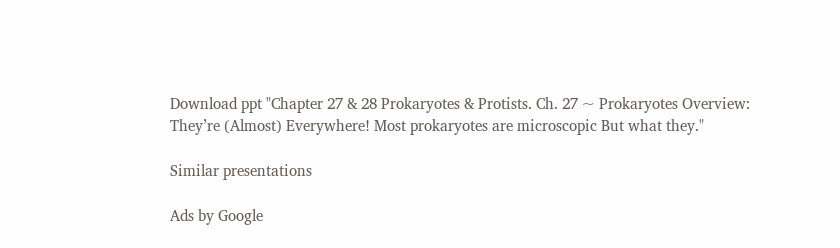Download ppt "Chapter 27 & 28 Prokaryotes & Protists. Ch. 27 ~ Prokaryotes Overview: They’re (Almost) Everywhere! Most prokaryotes are microscopic But what they."

Similar presentations

Ads by Google